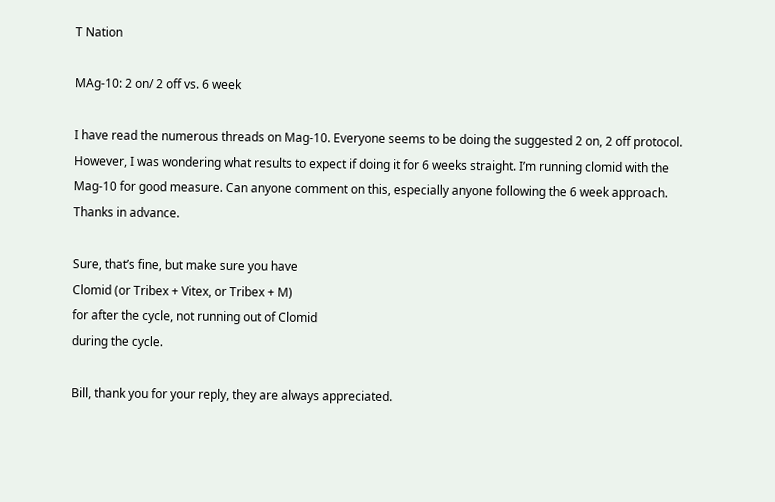T Nation

MAg-10: 2 on/ 2 off vs. 6 week

I have read the numerous threads on Mag-10. Everyone seems to be doing the suggested 2 on, 2 off protocol. However, I was wondering what results to expect if doing it for 6 weeks straight. I’m running clomid with the Mag-10 for good measure. Can anyone comment on this, especially anyone following the 6 week approach. Thanks in advance.

Sure, that’s fine, but make sure you have
Clomid (or Tribex + Vitex, or Tribex + M)
for after the cycle, not running out of Clomid
during the cycle.

Bill, thank you for your reply, they are always appreciated.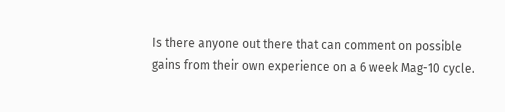Is there anyone out there that can comment on possible gains from their own experience on a 6 week Mag-10 cycle.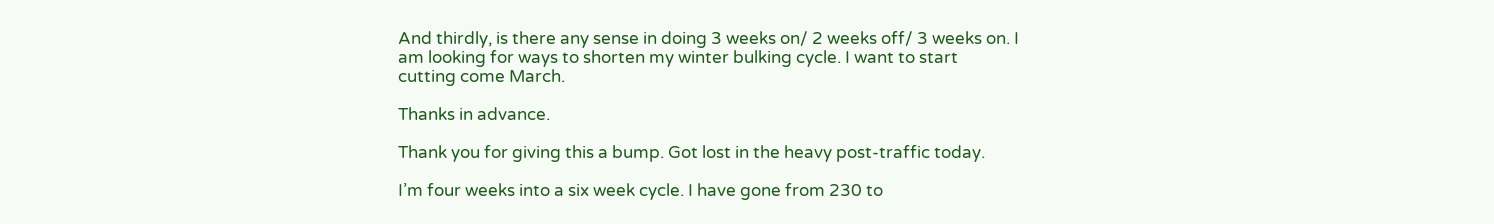And thirdly, is there any sense in doing 3 weeks on/ 2 weeks off/ 3 weeks on. I am looking for ways to shorten my winter bulking cycle. I want to start cutting come March.

Thanks in advance.

Thank you for giving this a bump. Got lost in the heavy post-traffic today.

I’m four weeks into a six week cycle. I have gone from 230 to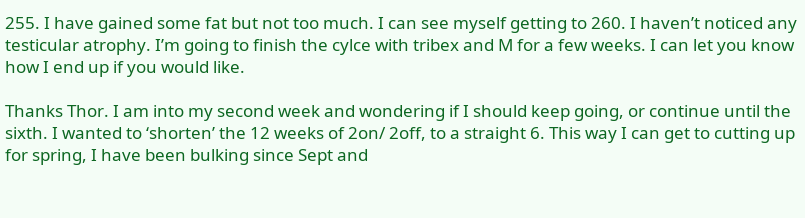255. I have gained some fat but not too much. I can see myself getting to 260. I haven’t noticed any testicular atrophy. I’m going to finish the cylce with tribex and M for a few weeks. I can let you know how I end up if you would like.

Thanks Thor. I am into my second week and wondering if I should keep going, or continue until the sixth. I wanted to ‘shorten’ the 12 weeks of 2on/ 2off, to a straight 6. This way I can get to cutting up for spring, I have been bulking since Sept and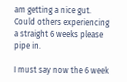am getting a nice gut. Could others experiencing a straight 6 weeks please pipe in.

I must say now the 6 week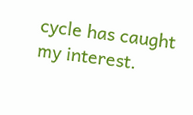cycle has caught my interest.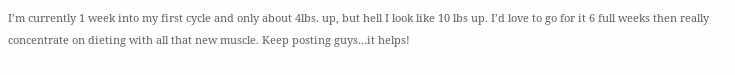I’m currently 1 week into my first cycle and only about 4lbs. up, but hell I look like 10 lbs up. I’d love to go for it 6 full weeks then really concentrate on dieting with all that new muscle. Keep posting guys…it helps!